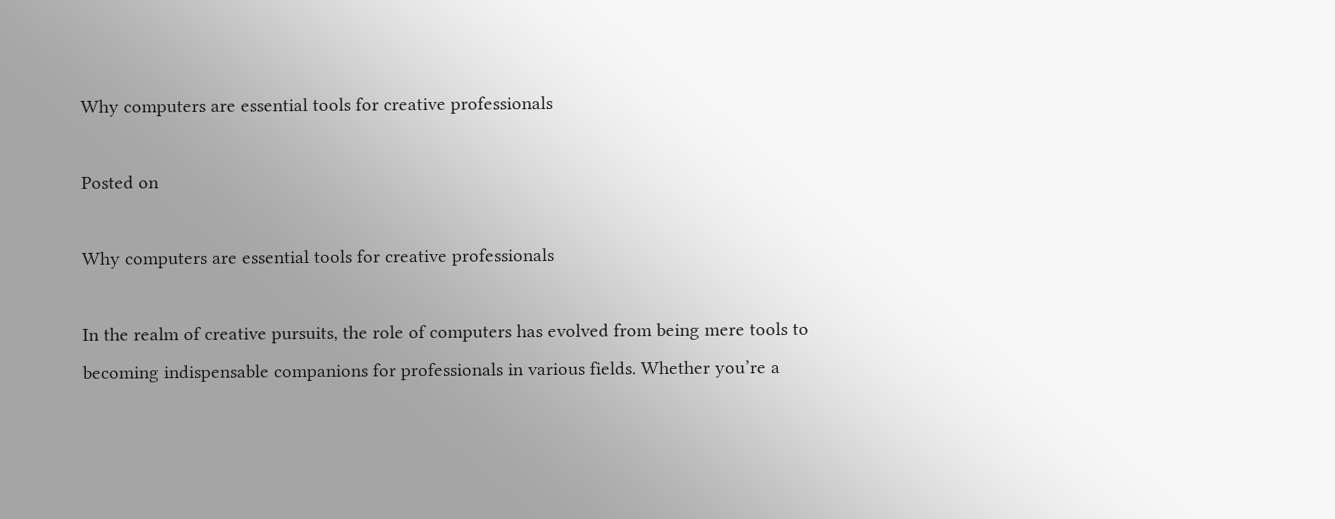Why computers are essential tools for creative professionals

Posted on

Why computers are essential tools for creative professionals

In the realm of creative pursuits, the role of computers has evolved from being mere tools to becoming indispensable companions for professionals in various fields. Whether you’re a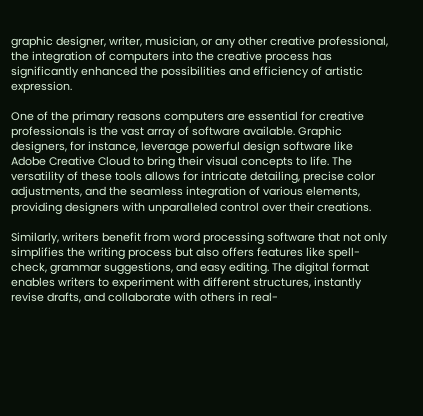graphic designer, writer, musician, or any other creative professional, the integration of computers into the creative process has significantly enhanced the possibilities and efficiency of artistic expression.

One of the primary reasons computers are essential for creative professionals is the vast array of software available. Graphic designers, for instance, leverage powerful design software like Adobe Creative Cloud to bring their visual concepts to life. The versatility of these tools allows for intricate detailing, precise color adjustments, and the seamless integration of various elements, providing designers with unparalleled control over their creations.

Similarly, writers benefit from word processing software that not only simplifies the writing process but also offers features like spell-check, grammar suggestions, and easy editing. The digital format enables writers to experiment with different structures, instantly revise drafts, and collaborate with others in real-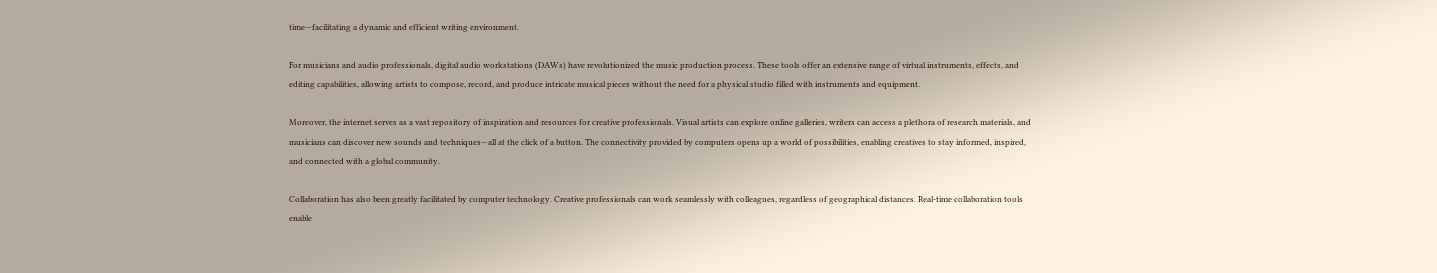time—facilitating a dynamic and efficient writing environment.

For musicians and audio professionals, digital audio workstations (DAWs) have revolutionized the music production process. These tools offer an extensive range of virtual instruments, effects, and editing capabilities, allowing artists to compose, record, and produce intricate musical pieces without the need for a physical studio filled with instruments and equipment.

Moreover, the internet serves as a vast repository of inspiration and resources for creative professionals. Visual artists can explore online galleries, writers can access a plethora of research materials, and musicians can discover new sounds and techniques—all at the click of a button. The connectivity provided by computers opens up a world of possibilities, enabling creatives to stay informed, inspired, and connected with a global community.

Collaboration has also been greatly facilitated by computer technology. Creative professionals can work seamlessly with colleagues, regardless of geographical distances. Real-time collaboration tools enable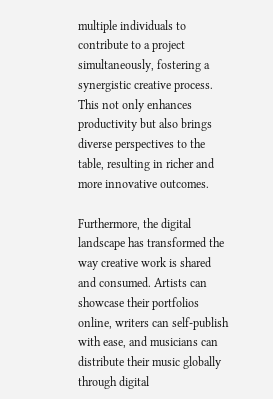multiple individuals to contribute to a project simultaneously, fostering a synergistic creative process. This not only enhances productivity but also brings diverse perspectives to the table, resulting in richer and more innovative outcomes.

Furthermore, the digital landscape has transformed the way creative work is shared and consumed. Artists can showcase their portfolios online, writers can self-publish with ease, and musicians can distribute their music globally through digital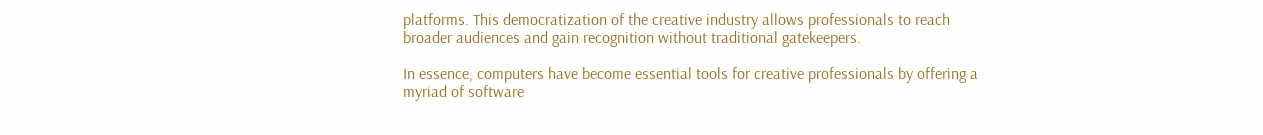platforms. This democratization of the creative industry allows professionals to reach broader audiences and gain recognition without traditional gatekeepers.

In essence, computers have become essential tools for creative professionals by offering a myriad of software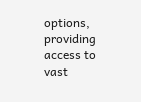options, providing access to vast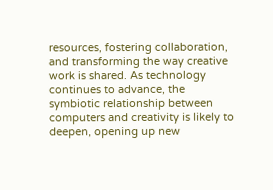resources, fostering collaboration, and transforming the way creative work is shared. As technology continues to advance, the symbiotic relationship between computers and creativity is likely to deepen, opening up new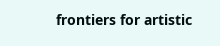frontiers for artistic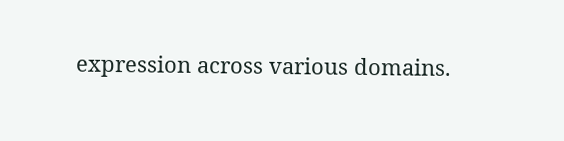expression across various domains.